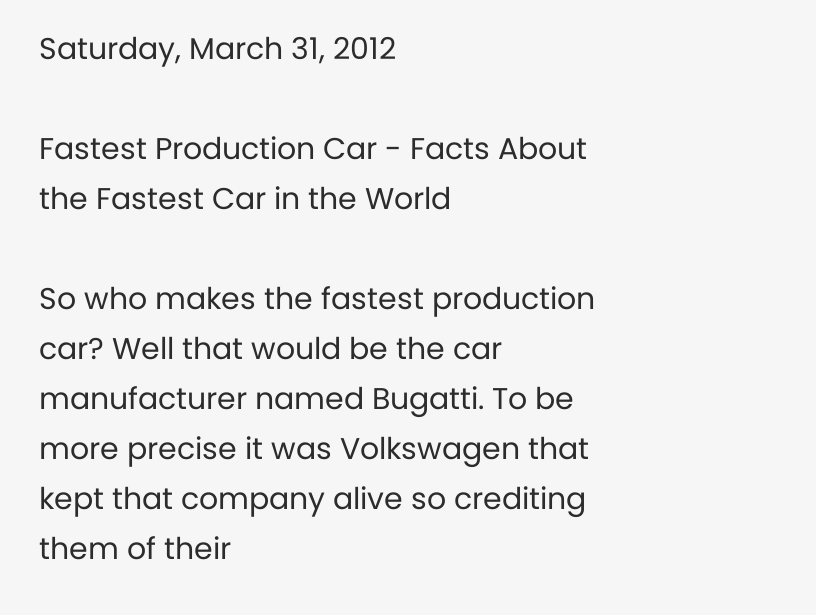Saturday, March 31, 2012

Fastest Production Car - Facts About the Fastest Car in the World

So who makes the fastest production car? Well that would be the car manufacturer named Bugatti. To be more precise it was Volkswagen that kept that company alive so crediting them of their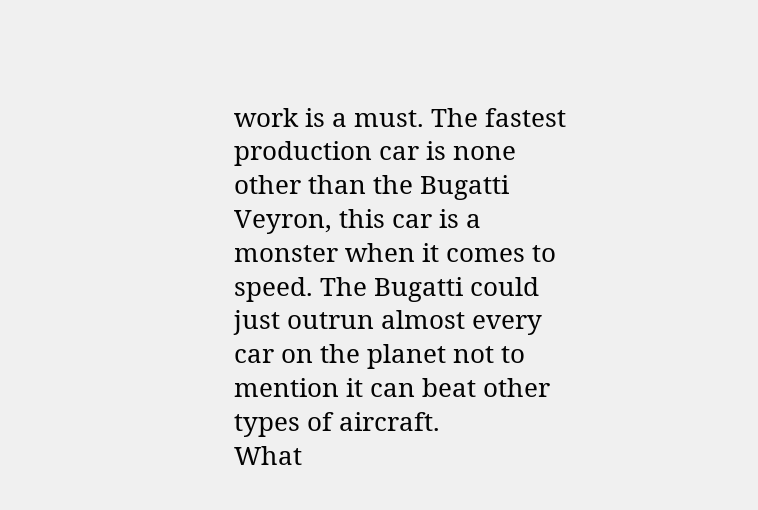work is a must. The fastest production car is none other than the Bugatti Veyron, this car is a monster when it comes to speed. The Bugatti could just outrun almost every car on the planet not to mention it can beat other types of aircraft.
What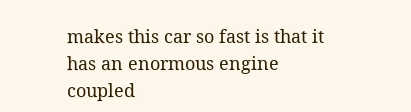makes this car so fast is that it has an enormous engine coupled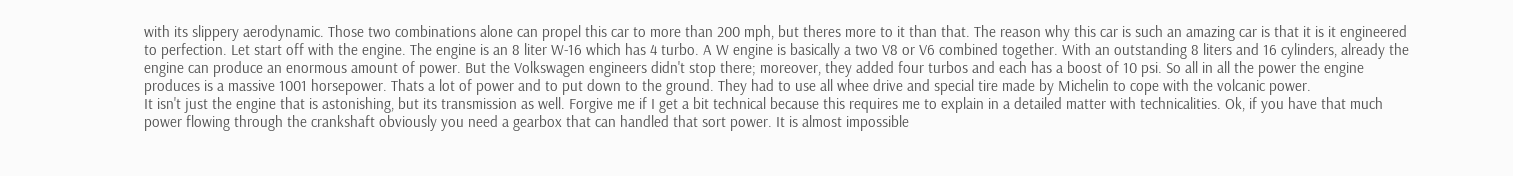with its slippery aerodynamic. Those two combinations alone can propel this car to more than 200 mph, but theres more to it than that. The reason why this car is such an amazing car is that it is it engineered to perfection. Let start off with the engine. The engine is an 8 liter W-16 which has 4 turbo. A W engine is basically a two V8 or V6 combined together. With an outstanding 8 liters and 16 cylinders, already the engine can produce an enormous amount of power. But the Volkswagen engineers didn't stop there; moreover, they added four turbos and each has a boost of 10 psi. So all in all the power the engine produces is a massive 1001 horsepower. Thats a lot of power and to put down to the ground. They had to use all whee drive and special tire made by Michelin to cope with the volcanic power.
It isn't just the engine that is astonishing, but its transmission as well. Forgive me if I get a bit technical because this requires me to explain in a detailed matter with technicalities. Ok, if you have that much power flowing through the crankshaft obviously you need a gearbox that can handled that sort power. It is almost impossible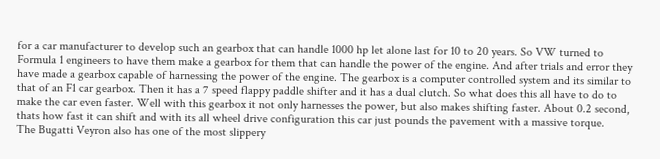for a car manufacturer to develop such an gearbox that can handle 1000 hp let alone last for 10 to 20 years. So VW turned to Formula 1 engineers to have them make a gearbox for them that can handle the power of the engine. And after trials and error they have made a gearbox capable of harnessing the power of the engine. The gearbox is a computer controlled system and its similar to that of an F1 car gearbox. Then it has a 7 speed flappy paddle shifter and it has a dual clutch. So what does this all have to do to make the car even faster. Well with this gearbox it not only harnesses the power, but also makes shifting faster. About 0.2 second, thats how fast it can shift and with its all wheel drive configuration this car just pounds the pavement with a massive torque.
The Bugatti Veyron also has one of the most slippery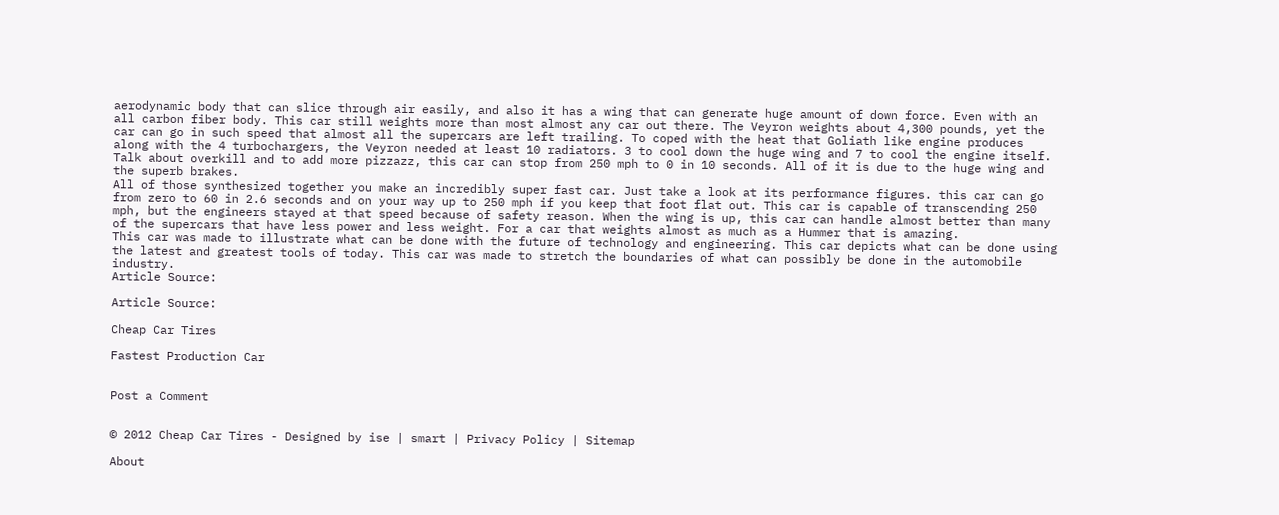aerodynamic body that can slice through air easily, and also it has a wing that can generate huge amount of down force. Even with an all carbon fiber body. This car still weights more than most almost any car out there. The Veyron weights about 4,300 pounds, yet the car can go in such speed that almost all the supercars are left trailing. To coped with the heat that Goliath like engine produces along with the 4 turbochargers, the Veyron needed at least 10 radiators. 3 to cool down the huge wing and 7 to cool the engine itself. Talk about overkill and to add more pizzazz, this car can stop from 250 mph to 0 in 10 seconds. All of it is due to the huge wing and the superb brakes.
All of those synthesized together you make an incredibly super fast car. Just take a look at its performance figures. this car can go from zero to 60 in 2.6 seconds and on your way up to 250 mph if you keep that foot flat out. This car is capable of transcending 250 mph, but the engineers stayed at that speed because of safety reason. When the wing is up, this car can handle almost better than many of the supercars that have less power and less weight. For a car that weights almost as much as a Hummer that is amazing.
This car was made to illustrate what can be done with the future of technology and engineering. This car depicts what can be done using the latest and greatest tools of today. This car was made to stretch the boundaries of what can possibly be done in the automobile industry.
Article Source:

Article Source:

Cheap Car Tires

Fastest Production Car


Post a Comment


© 2012 Cheap Car Tires - Designed by ise | smart | Privacy Policy | Sitemap

About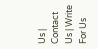Us | Contact Us | Write For Us